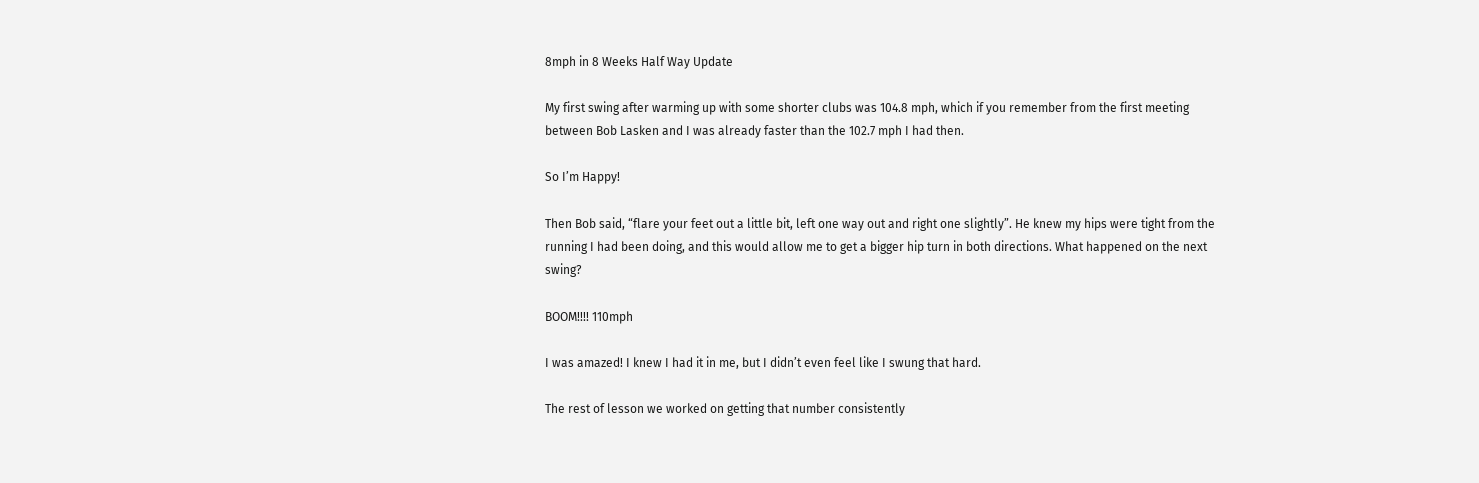8mph in 8 Weeks Half Way Update

My first swing after warming up with some shorter clubs was 104.8 mph, which if you remember from the first meeting between Bob Lasken and I was already faster than the 102.7 mph I had then.

So I’m Happy!

Then Bob said, “flare your feet out a little bit, left one way out and right one slightly”. He knew my hips were tight from the running I had been doing, and this would allow me to get a bigger hip turn in both directions. What happened on the next swing?

BOOM!!!! 110mph

I was amazed! I knew I had it in me, but I didn’t even feel like I swung that hard.

The rest of lesson we worked on getting that number consistently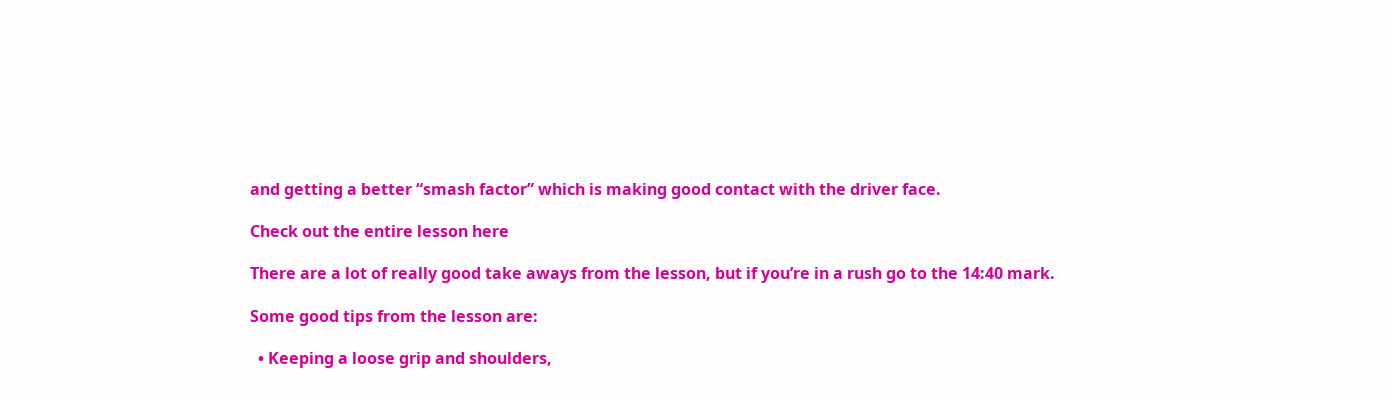and getting a better “smash factor” which is making good contact with the driver face.

Check out the entire lesson here

There are a lot of really good take aways from the lesson, but if you’re in a rush go to the 14:40 mark.

Some good tips from the lesson are:

  • Keeping a loose grip and shoulders,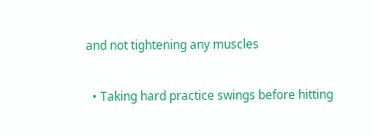and not tightening any muscles

  • Taking hard practice swings before hitting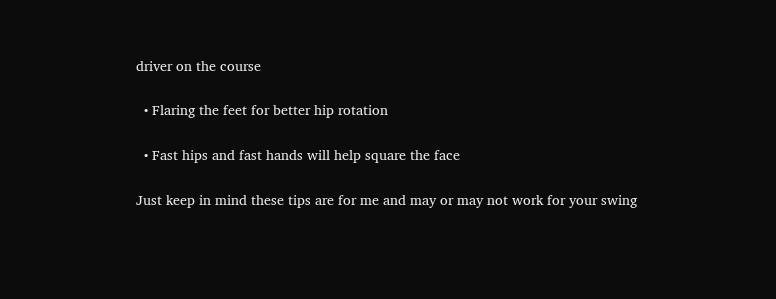driver on the course

  • Flaring the feet for better hip rotation

  • Fast hips and fast hands will help square the face

Just keep in mind these tips are for me and may or may not work for your swing